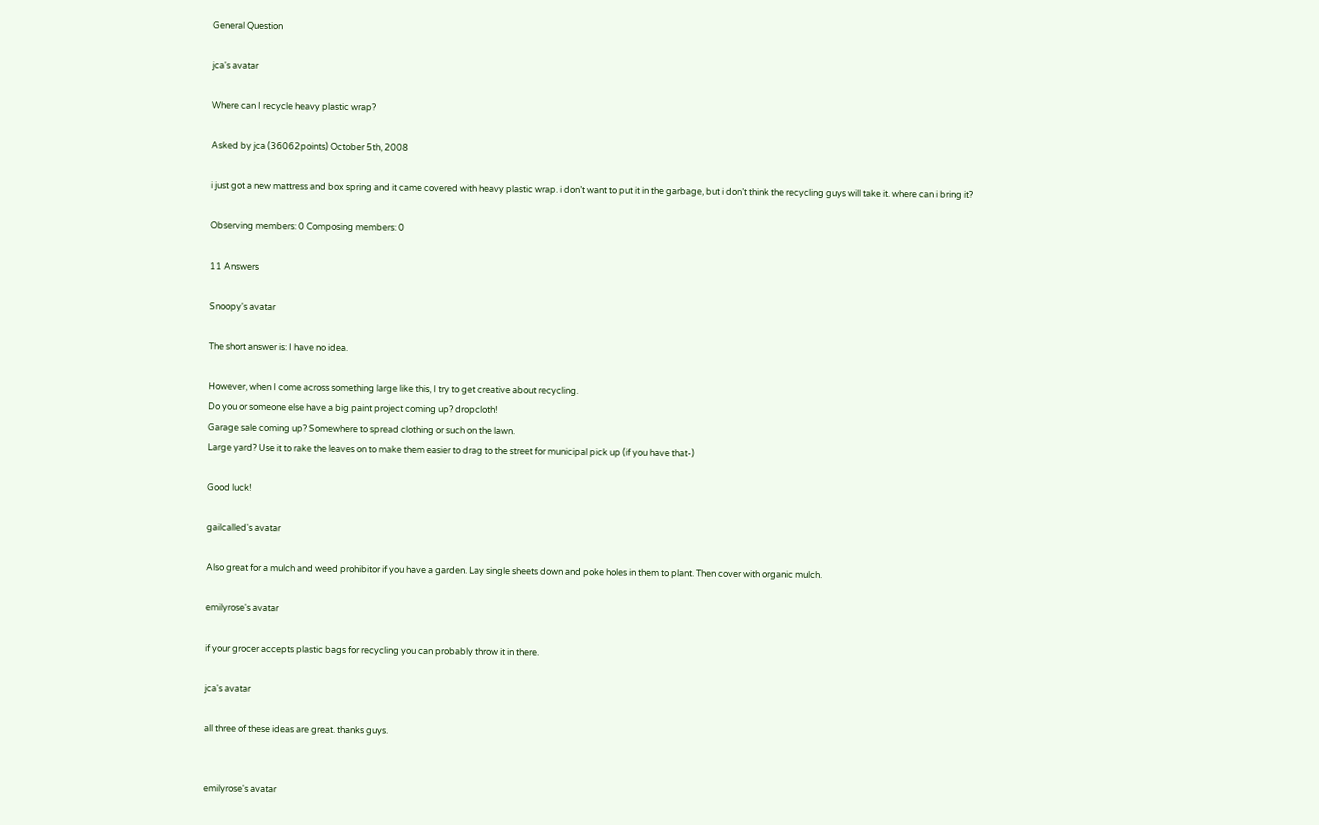General Question

jca's avatar

Where can I recycle heavy plastic wrap?

Asked by jca (36062points) October 5th, 2008

i just got a new mattress and box spring and it came covered with heavy plastic wrap. i don’t want to put it in the garbage, but i don’t think the recycling guys will take it. where can i bring it?

Observing members: 0 Composing members: 0

11 Answers

Snoopy's avatar

The short answer is: I have no idea.

However, when I come across something large like this, I try to get creative about recycling.
Do you or someone else have a big paint project coming up? dropcloth!
Garage sale coming up? Somewhere to spread clothing or such on the lawn.
Large yard? Use it to rake the leaves on to make them easier to drag to the street for municipal pick up (if you have that-)

Good luck!

gailcalled's avatar

Also great for a mulch and weed prohibitor if you have a garden. Lay single sheets down and poke holes in them to plant. Then cover with organic mulch.

emilyrose's avatar

if your grocer accepts plastic bags for recycling you can probably throw it in there.

jca's avatar

all three of these ideas are great. thanks guys.


emilyrose's avatar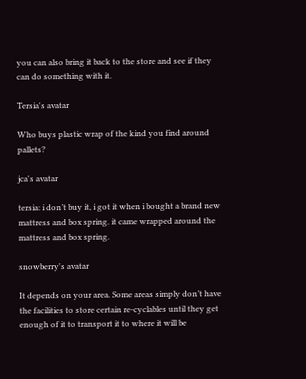you can also bring it back to the store and see if they can do something with it.

Tersia's avatar

Who buys plastic wrap of the kind you find around pallets?

jca's avatar

tersia: i don’t buy it, i got it when i bought a brand new mattress and box spring. it came wrapped around the mattress and box spring.

snowberry's avatar

It depends on your area. Some areas simply don’t have the facilities to store certain re-cyclables until they get enough of it to transport it to where it will be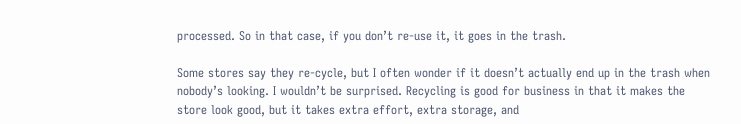processed. So in that case, if you don’t re-use it, it goes in the trash.

Some stores say they re-cycle, but I often wonder if it doesn’t actually end up in the trash when nobody’s looking. I wouldn’t be surprised. Recycling is good for business in that it makes the store look good, but it takes extra effort, extra storage, and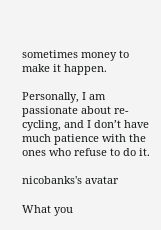sometimes money to make it happen.

Personally, I am passionate about re-cycling, and I don’t have much patience with the ones who refuse to do it.

nicobanks's avatar

What you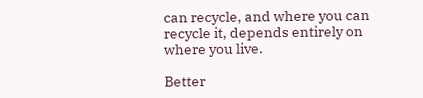can recycle, and where you can recycle it, depends entirely on where you live.

Better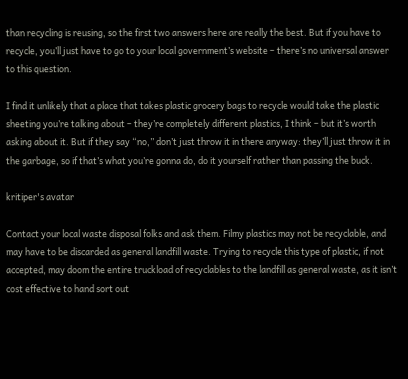than recycling is reusing, so the first two answers here are really the best. But if you have to recycle, you’ll just have to go to your local government’s website – there’s no universal answer to this question.

I find it unlikely that a place that takes plastic grocery bags to recycle would take the plastic sheeting you’re talking about – they’re completely different plastics, I think – but it’s worth asking about it. But if they say “no,” don’t just throw it in there anyway: they’ll just throw it in the garbage, so if that’s what you’re gonna do, do it yourself rather than passing the buck.

kritiper's avatar

Contact your local waste disposal folks and ask them. Filmy plastics may not be recyclable, and may have to be discarded as general landfill waste. Trying to recycle this type of plastic, if not accepted, may doom the entire truckload of recyclables to the landfill as general waste, as it isn’t cost effective to hand sort out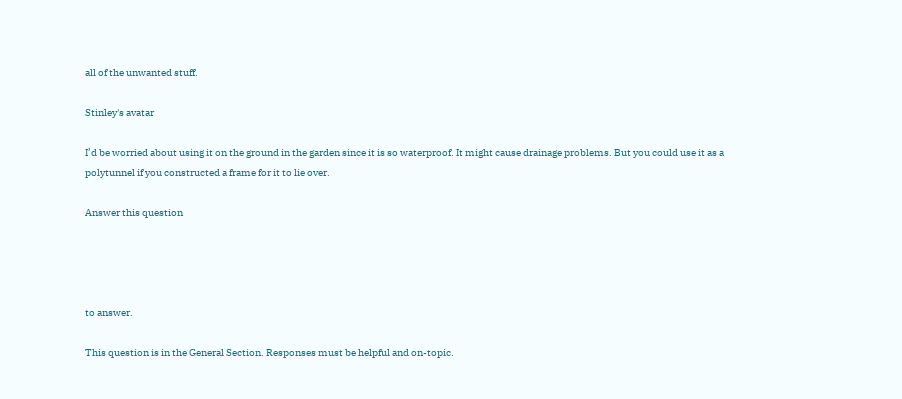all of the unwanted stuff.

Stinley's avatar

I’d be worried about using it on the ground in the garden since it is so waterproof. It might cause drainage problems. But you could use it as a polytunnel if you constructed a frame for it to lie over.

Answer this question




to answer.

This question is in the General Section. Responses must be helpful and on-topic.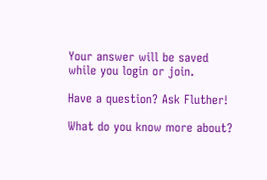Your answer will be saved while you login or join.

Have a question? Ask Fluther!

What do you know more about?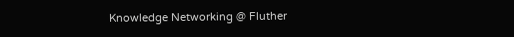Knowledge Networking @ Fluther